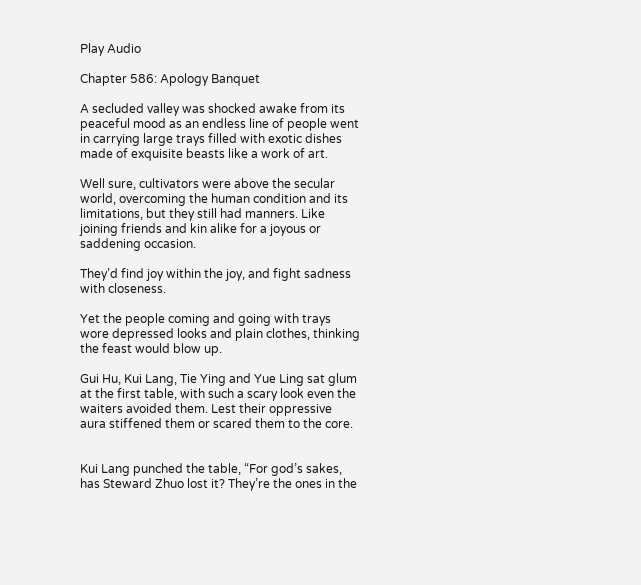Play Audio

Chapter 586: Apology Banquet

A secluded valley was shocked awake from its peaceful mood as an endless line of people went in carrying large trays filled with exotic dishes made of exquisite beasts like a work of art.

Well sure, cultivators were above the secular world, overcoming the human condition and its limitations, but they still had manners. Like joining friends and kin alike for a joyous or saddening occasion.

They’d find joy within the joy, and fight sadness with closeness.

Yet the people coming and going with trays wore depressed looks and plain clothes, thinking the feast would blow up.

Gui Hu, Kui Lang, Tie Ying and Yue Ling sat glum at the first table, with such a scary look even the waiters avoided them. Lest their oppressive aura stiffened them or scared them to the core.


Kui Lang punched the table, “For god’s sakes, has Steward Zhuo lost it? They’re the ones in the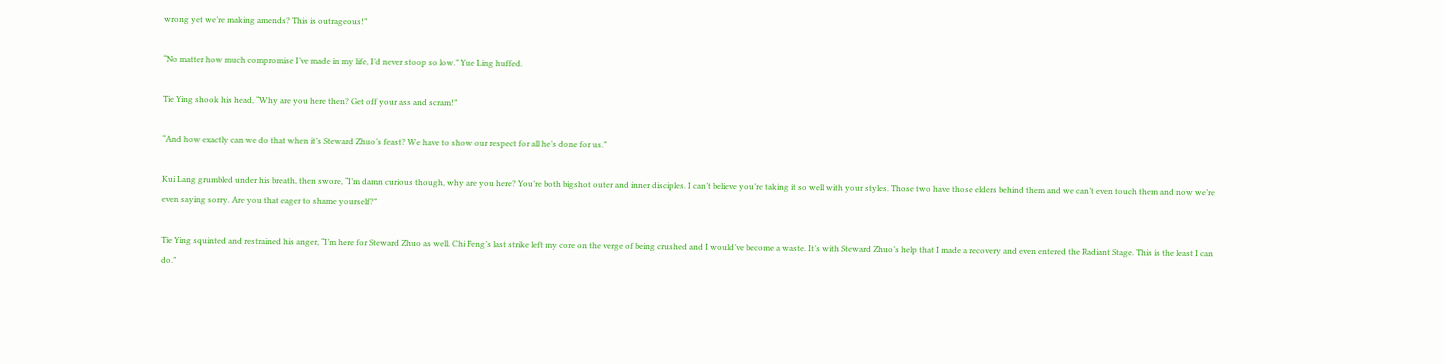wrong yet we’re making amends? This is outrageous!”

“No matter how much compromise I’ve made in my life, I’d never stoop so low.” Yue Ling huffed.

Tie Ying shook his head, “Why are you here then? Get off your ass and scram!”

“And how exactly can we do that when it’s Steward Zhuo’s feast? We have to show our respect for all he’s done for us.”

Kui Lang grumbled under his breath, then swore, “I’m damn curious though, why are you here? You’re both bigshot outer and inner disciples. I can’t believe you’re taking it so well with your styles. Those two have those elders behind them and we can’t even touch them and now we’re even saying sorry. Are you that eager to shame yourself?”

Tie Ying squinted and restrained his anger, “I’m here for Steward Zhuo as well. Chi Feng’s last strike left my core on the verge of being crushed and I would’ve become a waste. It’s with Steward Zhuo’s help that I made a recovery and even entered the Radiant Stage. This is the least I can do.”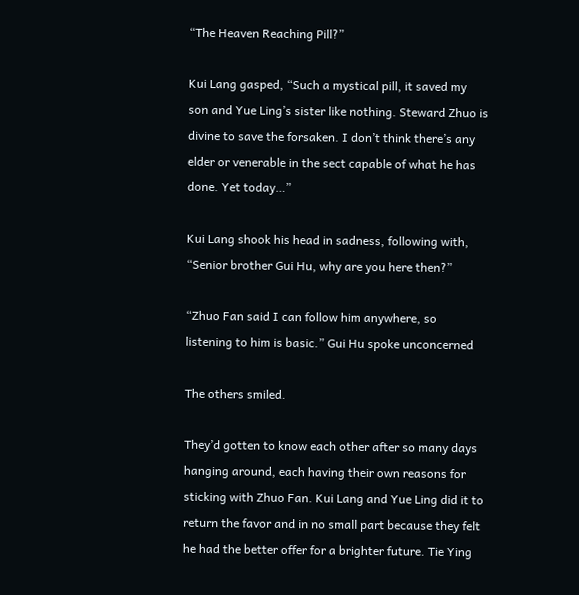“The Heaven Reaching Pill?”

Kui Lang gasped, “Such a mystical pill, it saved my son and Yue Ling’s sister like nothing. Steward Zhuo is divine to save the forsaken. I don’t think there’s any elder or venerable in the sect capable of what he has done. Yet today…”

Kui Lang shook his head in sadness, following with, “Senior brother Gui Hu, why are you here then?”

“Zhuo Fan said I can follow him anywhere, so listening to him is basic.” Gui Hu spoke unconcerned

The others smiled.

They’d gotten to know each other after so many days hanging around, each having their own reasons for sticking with Zhuo Fan. Kui Lang and Yue Ling did it to return the favor and in no small part because they felt he had the better offer for a brighter future. Tie Ying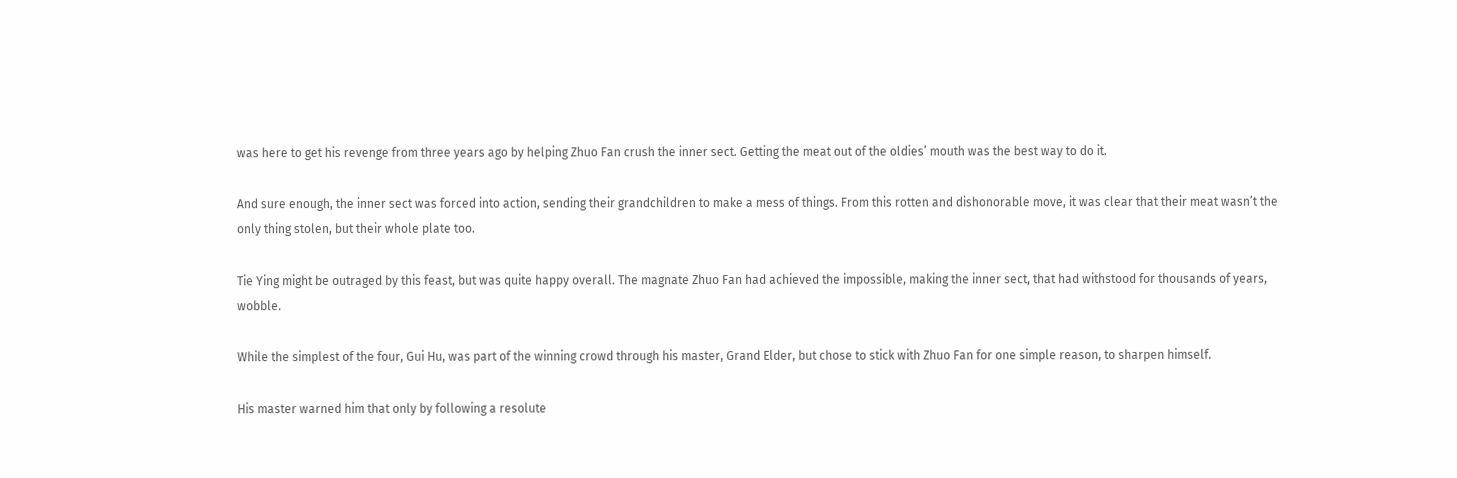was here to get his revenge from three years ago by helping Zhuo Fan crush the inner sect. Getting the meat out of the oldies’ mouth was the best way to do it.

And sure enough, the inner sect was forced into action, sending their grandchildren to make a mess of things. From this rotten and dishonorable move, it was clear that their meat wasn’t the only thing stolen, but their whole plate too.

Tie Ying might be outraged by this feast, but was quite happy overall. The magnate Zhuo Fan had achieved the impossible, making the inner sect, that had withstood for thousands of years, wobble.

While the simplest of the four, Gui Hu, was part of the winning crowd through his master, Grand Elder, but chose to stick with Zhuo Fan for one simple reason, to sharpen himself.

His master warned him that only by following a resolute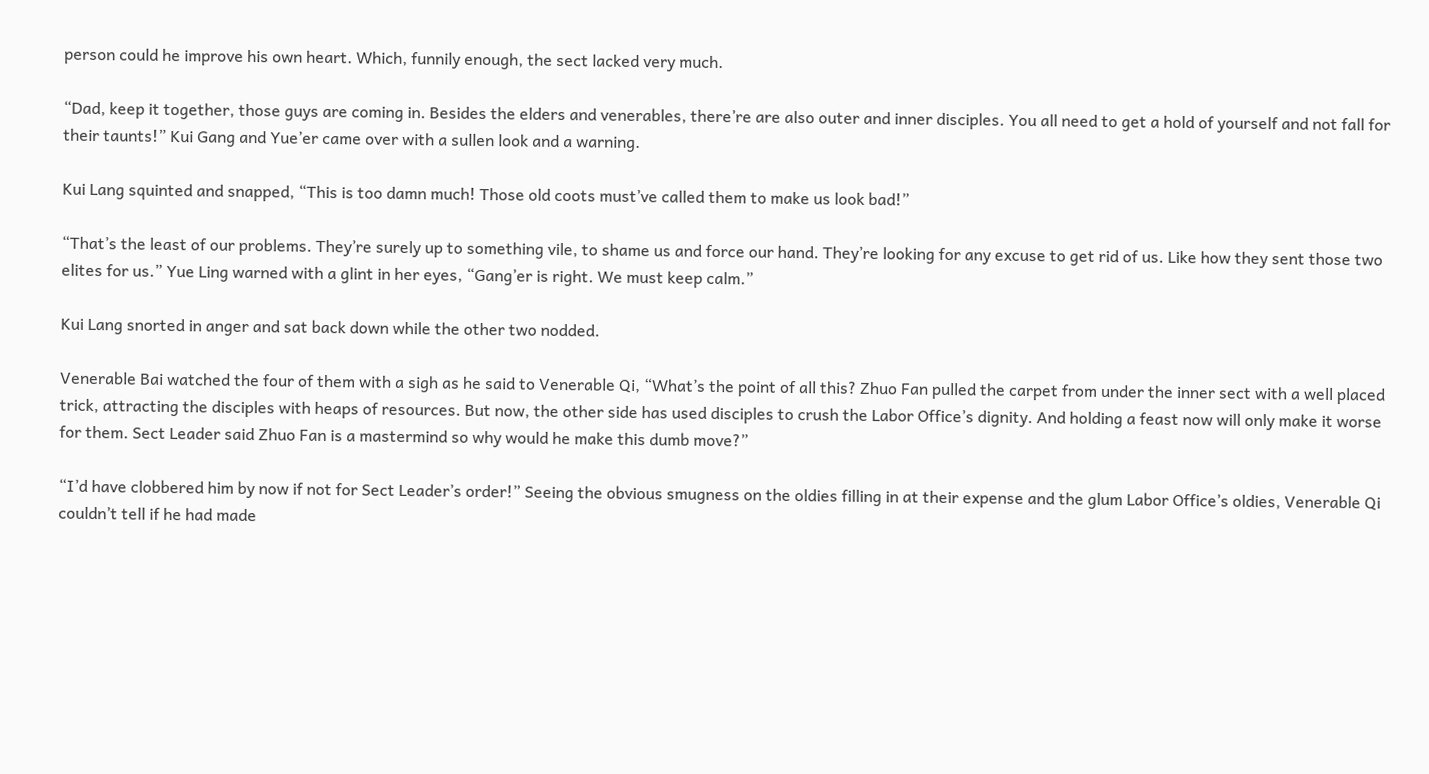person could he improve his own heart. Which, funnily enough, the sect lacked very much.

“Dad, keep it together, those guys are coming in. Besides the elders and venerables, there’re are also outer and inner disciples. You all need to get a hold of yourself and not fall for their taunts!” Kui Gang and Yue’er came over with a sullen look and a warning.

Kui Lang squinted and snapped, “This is too damn much! Those old coots must’ve called them to make us look bad!”

“That’s the least of our problems. They’re surely up to something vile, to shame us and force our hand. They’re looking for any excuse to get rid of us. Like how they sent those two elites for us.” Yue Ling warned with a glint in her eyes, “Gang’er is right. We must keep calm.”

Kui Lang snorted in anger and sat back down while the other two nodded.

Venerable Bai watched the four of them with a sigh as he said to Venerable Qi, “What’s the point of all this? Zhuo Fan pulled the carpet from under the inner sect with a well placed trick, attracting the disciples with heaps of resources. But now, the other side has used disciples to crush the Labor Office’s dignity. And holding a feast now will only make it worse for them. Sect Leader said Zhuo Fan is a mastermind so why would he make this dumb move?”

“I’d have clobbered him by now if not for Sect Leader’s order!” Seeing the obvious smugness on the oldies filling in at their expense and the glum Labor Office’s oldies, Venerable Qi couldn’t tell if he had made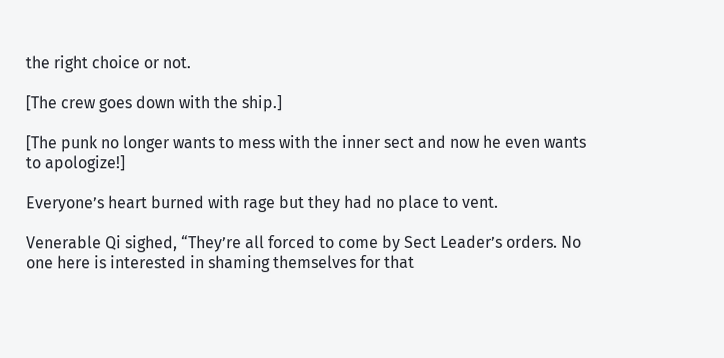the right choice or not.

[The crew goes down with the ship.]

[The punk no longer wants to mess with the inner sect and now he even wants to apologize!]

Everyone’s heart burned with rage but they had no place to vent.

Venerable Qi sighed, “They’re all forced to come by Sect Leader’s orders. No one here is interested in shaming themselves for that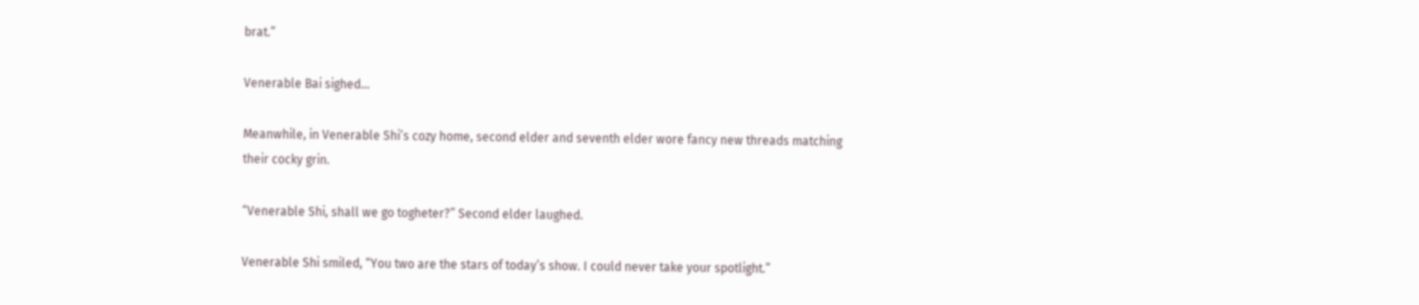brat.”

Venerable Bai sighed…

Meanwhile, in Venerable Shi’s cozy home, second elder and seventh elder wore fancy new threads matching their cocky grin.

“Venerable Shi, shall we go togheter?” Second elder laughed.

Venerable Shi smiled, “You two are the stars of today’s show. I could never take your spotlight.”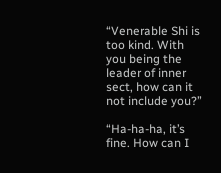“Venerable Shi is too kind. With you being the leader of inner sect, how can it not include you?”

“Ha-ha-ha, it’s fine. How can I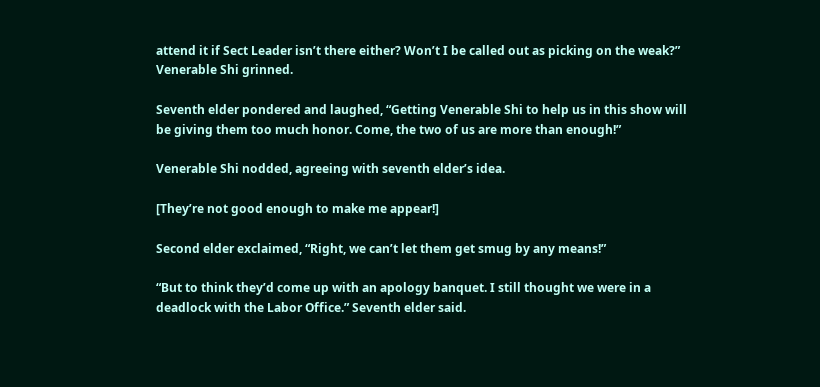attend it if Sect Leader isn’t there either? Won’t I be called out as picking on the weak?” Venerable Shi grinned.

Seventh elder pondered and laughed, “Getting Venerable Shi to help us in this show will be giving them too much honor. Come, the two of us are more than enough!”

Venerable Shi nodded, agreeing with seventh elder’s idea.

[They’re not good enough to make me appear!]

Second elder exclaimed, “Right, we can’t let them get smug by any means!”

“But to think they’d come up with an apology banquet. I still thought we were in a deadlock with the Labor Office.” Seventh elder said.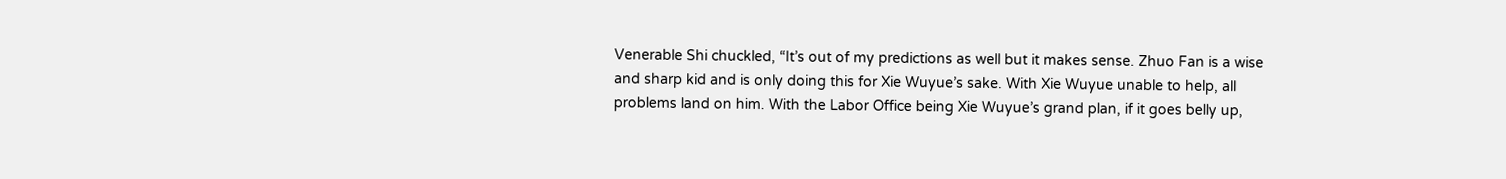Venerable Shi chuckled, “It’s out of my predictions as well but it makes sense. Zhuo Fan is a wise and sharp kid and is only doing this for Xie Wuyue’s sake. With Xie Wuyue unable to help, all problems land on him. With the Labor Office being Xie Wuyue’s grand plan, if it goes belly up,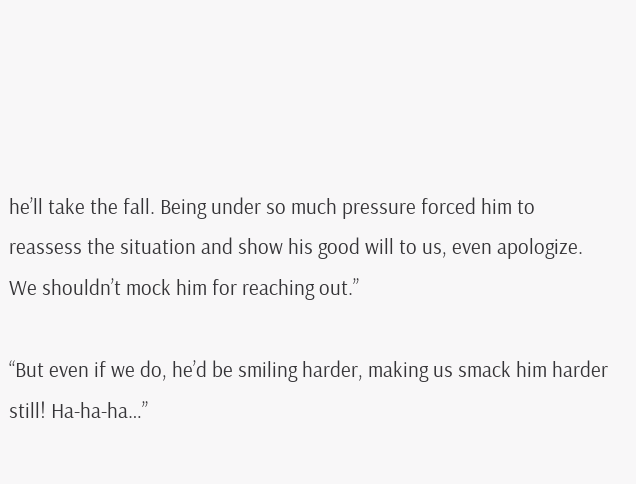he’ll take the fall. Being under so much pressure forced him to reassess the situation and show his good will to us, even apologize. We shouldn’t mock him for reaching out.”

“But even if we do, he’d be smiling harder, making us smack him harder still! Ha-ha-ha…”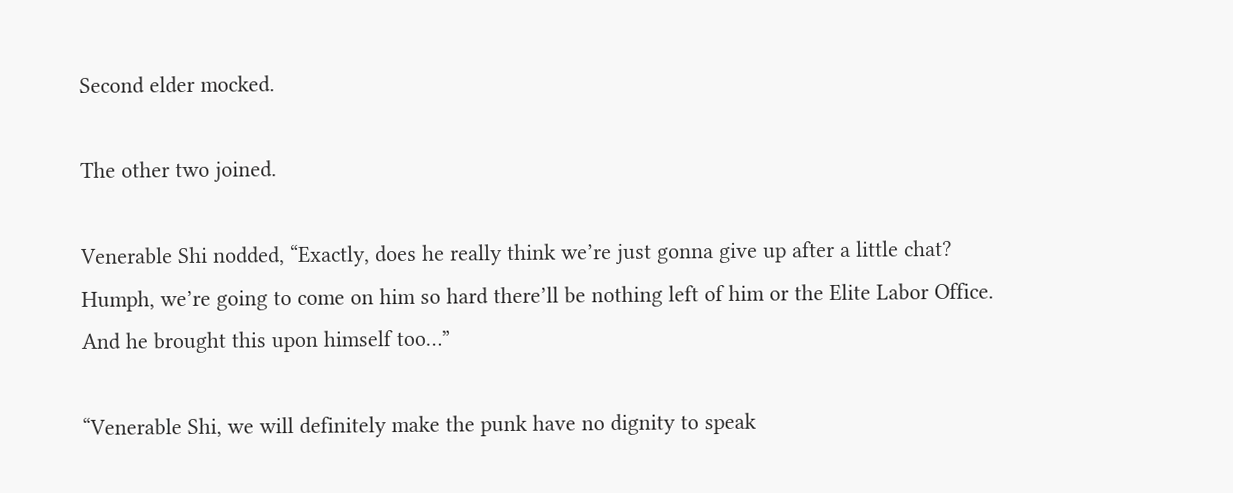Second elder mocked.

The other two joined.

Venerable Shi nodded, “Exactly, does he really think we’re just gonna give up after a little chat? Humph, we’re going to come on him so hard there’ll be nothing left of him or the Elite Labor Office. And he brought this upon himself too…”

“Venerable Shi, we will definitely make the punk have no dignity to speak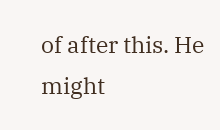of after this. He might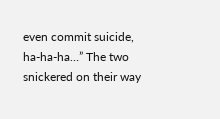even commit suicide, ha-ha-ha…” The two snickered on their way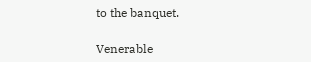to the banquet.

Venerable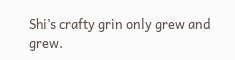Shi’s crafty grin only grew and grew.